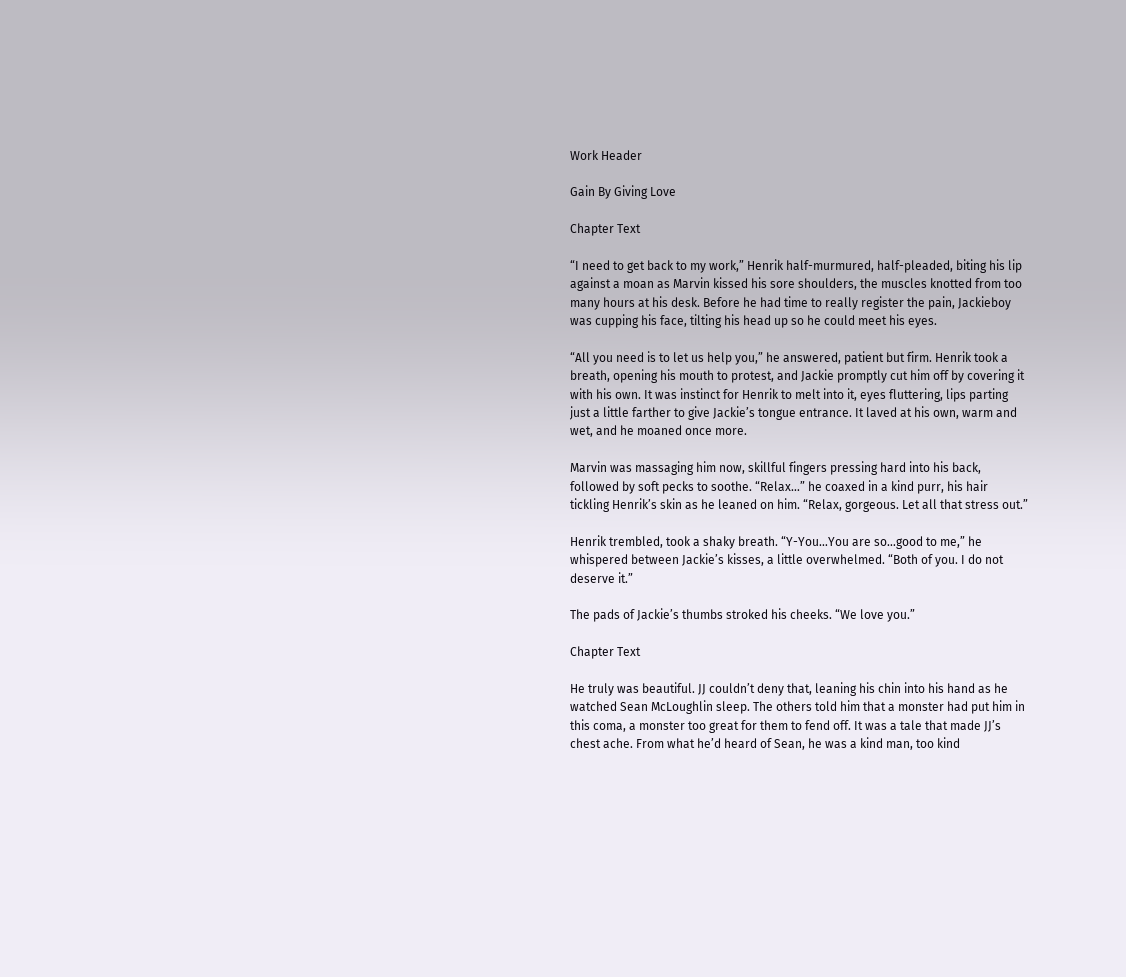Work Header

Gain By Giving Love

Chapter Text

“I need to get back to my work,” Henrik half-murmured, half-pleaded, biting his lip against a moan as Marvin kissed his sore shoulders, the muscles knotted from too many hours at his desk. Before he had time to really register the pain, Jackieboy was cupping his face, tilting his head up so he could meet his eyes.

“All you need is to let us help you,” he answered, patient but firm. Henrik took a breath, opening his mouth to protest, and Jackie promptly cut him off by covering it with his own. It was instinct for Henrik to melt into it, eyes fluttering, lips parting just a little farther to give Jackie’s tongue entrance. It laved at his own, warm and wet, and he moaned once more.

Marvin was massaging him now, skillful fingers pressing hard into his back, followed by soft pecks to soothe. “Relax…” he coaxed in a kind purr, his hair tickling Henrik’s skin as he leaned on him. “Relax, gorgeous. Let all that stress out.”

Henrik trembled, took a shaky breath. “Y-You…You are so…good to me,” he whispered between Jackie’s kisses, a little overwhelmed. “Both of you. I do not deserve it.”

The pads of Jackie’s thumbs stroked his cheeks. “We love you.”

Chapter Text

He truly was beautiful. JJ couldn’t deny that, leaning his chin into his hand as he watched Sean McLoughlin sleep. The others told him that a monster had put him in this coma, a monster too great for them to fend off. It was a tale that made JJ’s chest ache. From what he’d heard of Sean, he was a kind man, too kind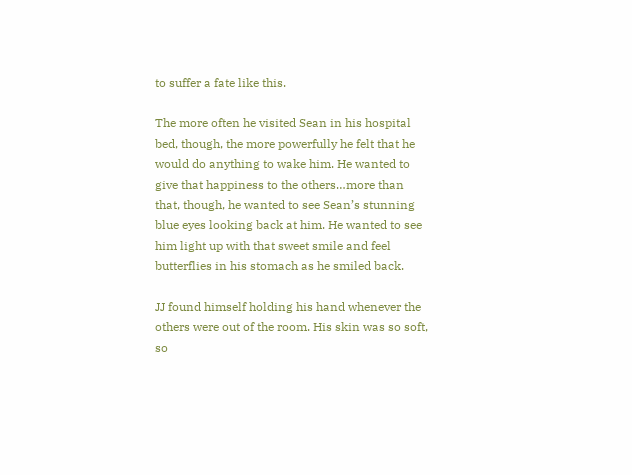to suffer a fate like this.

The more often he visited Sean in his hospital bed, though, the more powerfully he felt that he would do anything to wake him. He wanted to give that happiness to the others…more than that, though, he wanted to see Sean’s stunning blue eyes looking back at him. He wanted to see him light up with that sweet smile and feel butterflies in his stomach as he smiled back.

JJ found himself holding his hand whenever the others were out of the room. His skin was so soft, so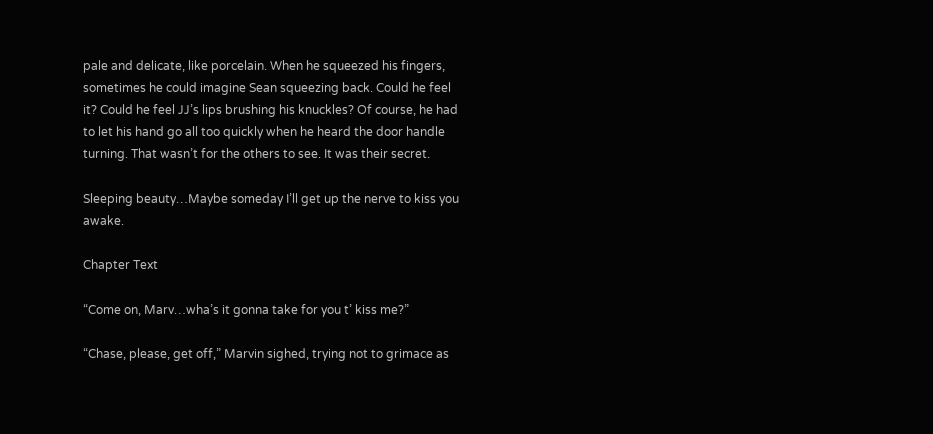pale and delicate, like porcelain. When he squeezed his fingers, sometimes he could imagine Sean squeezing back. Could he feel it? Could he feel JJ’s lips brushing his knuckles? Of course, he had to let his hand go all too quickly when he heard the door handle turning. That wasn’t for the others to see. It was their secret.

Sleeping beauty…Maybe someday I’ll get up the nerve to kiss you awake.

Chapter Text

“Come on, Marv…wha’s it gonna take for you t’ kiss me?”

“Chase, please, get off,” Marvin sighed, trying not to grimace as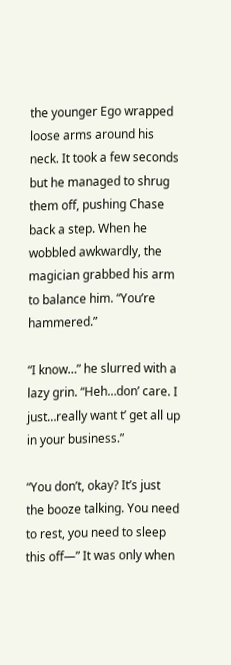the younger Ego wrapped loose arms around his neck. It took a few seconds but he managed to shrug them off, pushing Chase back a step. When he wobbled awkwardly, the magician grabbed his arm to balance him. “You’re hammered.”

“I know…” he slurred with a lazy grin. “Heh…don’ care. I just…really want t’ get all up in your business.”

“You don’t, okay? It’s just the booze talking. You need to rest, you need to sleep this off—” It was only when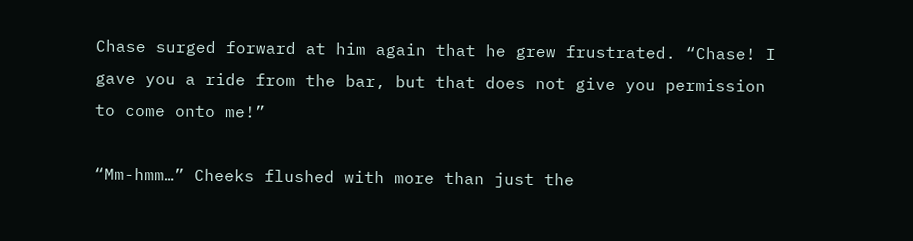Chase surged forward at him again that he grew frustrated. “Chase! I gave you a ride from the bar, but that does not give you permission to come onto me!”

“Mm-hmm…” Cheeks flushed with more than just the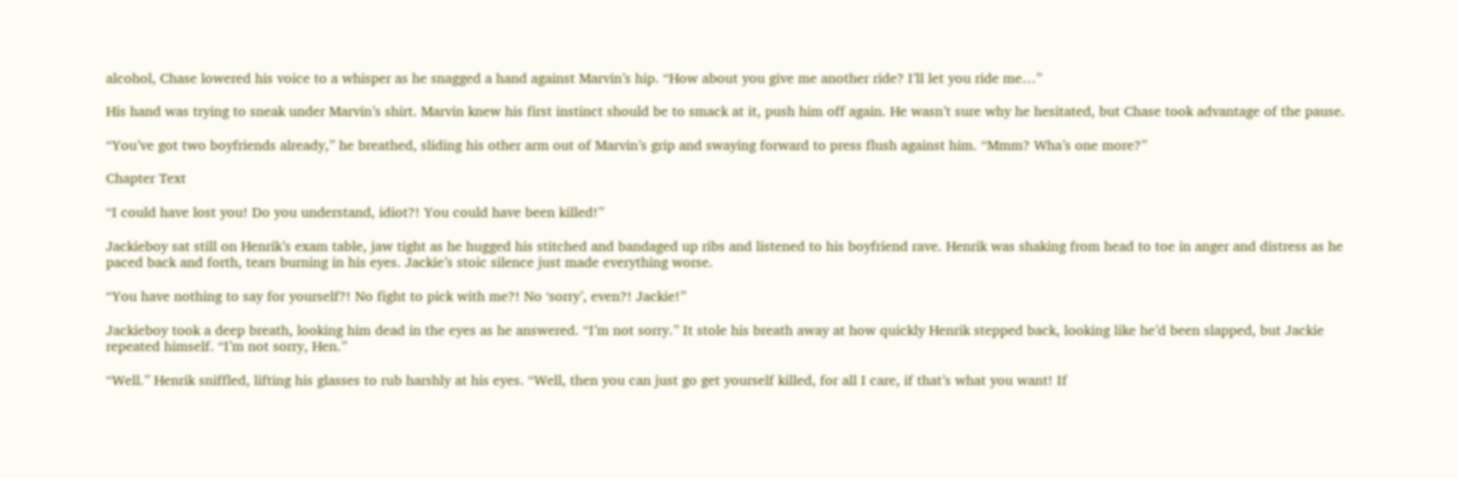alcohol, Chase lowered his voice to a whisper as he snagged a hand against Marvin’s hip. “How about you give me another ride? I’ll let you ride me…”

His hand was trying to sneak under Marvin’s shirt. Marvin knew his first instinct should be to smack at it, push him off again. He wasn’t sure why he hesitated, but Chase took advantage of the pause.

“You’ve got two boyfriends already,” he breathed, sliding his other arm out of Marvin’s grip and swaying forward to press flush against him. “Mmm? Wha’s one more?”

Chapter Text

“I could have lost you! Do you understand, idiot?! You could have been killed!”

Jackieboy sat still on Henrik’s exam table, jaw tight as he hugged his stitched and bandaged up ribs and listened to his boyfriend rave. Henrik was shaking from head to toe in anger and distress as he paced back and forth, tears burning in his eyes. Jackie’s stoic silence just made everything worse.

“You have nothing to say for yourself?! No fight to pick with me?! No ‘sorry’, even?! Jackie!”

Jackieboy took a deep breath, looking him dead in the eyes as he answered. “I’m not sorry.” It stole his breath away at how quickly Henrik stepped back, looking like he’d been slapped, but Jackie repeated himself. “I’m not sorry, Hen.”

“Well.” Henrik sniffled, lifting his glasses to rub harshly at his eyes. “Well, then you can just go get yourself killed, for all I care, if that’s what you want! If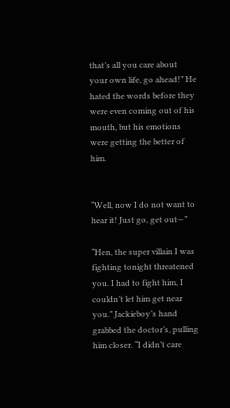that’s all you care about your own life, go ahead!” He hated the words before they were even coming out of his mouth, but his emotions were getting the better of him.


“Well, now I do not want to hear it! Just go, get out—”

“Hen, the super villain I was fighting tonight threatened you. I had to fight him, I couldn’t let him get near you.” Jackieboy’s hand grabbed the doctor’s, pulling him closer. “I didn’t care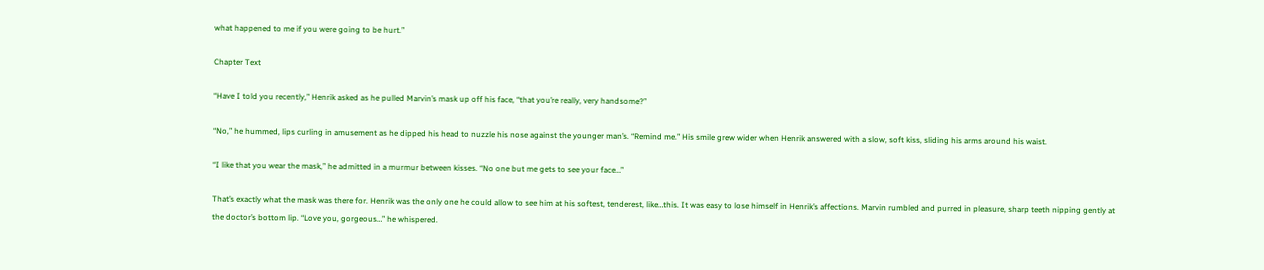what happened to me if you were going to be hurt.”

Chapter Text

“Have I told you recently,” Henrik asked as he pulled Marvin’s mask up off his face, “that you’re really, very handsome?”

“No,” he hummed, lips curling in amusement as he dipped his head to nuzzle his nose against the younger man’s. “Remind me.” His smile grew wider when Henrik answered with a slow, soft kiss, sliding his arms around his waist.

“I like that you wear the mask,” he admitted in a murmur between kisses. “No one but me gets to see your face…”

That’s exactly what the mask was there for. Henrik was the only one he could allow to see him at his softest, tenderest, like…this. It was easy to lose himself in Henrik’s affections. Marvin rumbled and purred in pleasure, sharp teeth nipping gently at the doctor’s bottom lip. “Love you, gorgeous…” he whispered.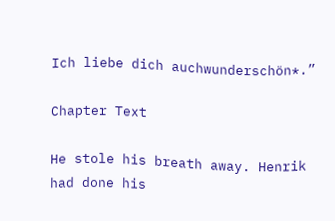Ich liebe dich auchwunderschön*.”

Chapter Text

He stole his breath away. Henrik had done his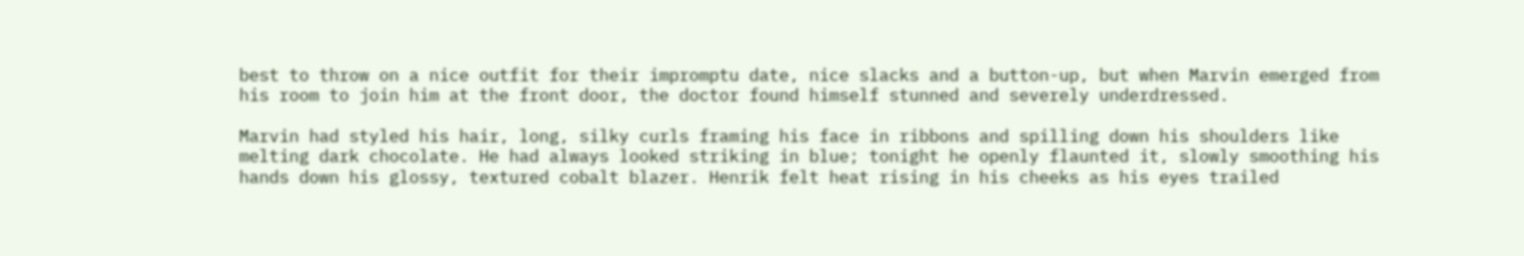best to throw on a nice outfit for their impromptu date, nice slacks and a button-up, but when Marvin emerged from his room to join him at the front door, the doctor found himself stunned and severely underdressed.

Marvin had styled his hair, long, silky curls framing his face in ribbons and spilling down his shoulders like melting dark chocolate. He had always looked striking in blue; tonight he openly flaunted it, slowly smoothing his hands down his glossy, textured cobalt blazer. Henrik felt heat rising in his cheeks as his eyes trailed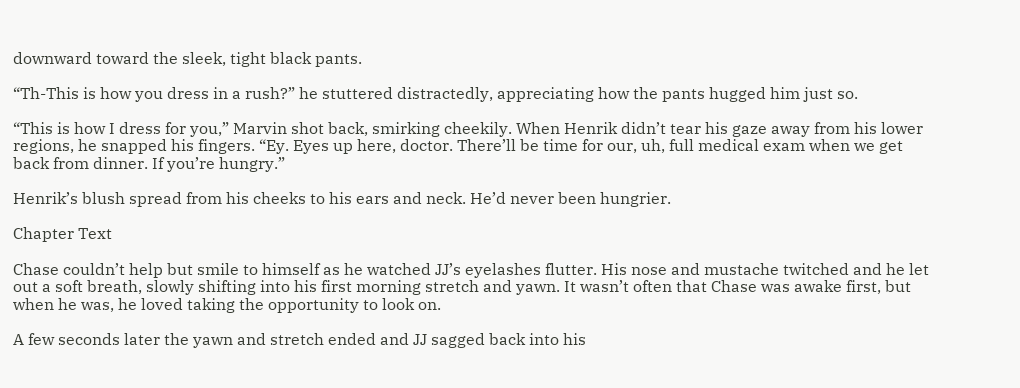downward toward the sleek, tight black pants.

“Th-This is how you dress in a rush?” he stuttered distractedly, appreciating how the pants hugged him just so.

“This is how I dress for you,” Marvin shot back, smirking cheekily. When Henrik didn’t tear his gaze away from his lower regions, he snapped his fingers. “Ey. Eyes up here, doctor. There’ll be time for our, uh, full medical exam when we get back from dinner. If you’re hungry.”

Henrik’s blush spread from his cheeks to his ears and neck. He’d never been hungrier.

Chapter Text

Chase couldn’t help but smile to himself as he watched JJ’s eyelashes flutter. His nose and mustache twitched and he let out a soft breath, slowly shifting into his first morning stretch and yawn. It wasn’t often that Chase was awake first, but when he was, he loved taking the opportunity to look on.

A few seconds later the yawn and stretch ended and JJ sagged back into his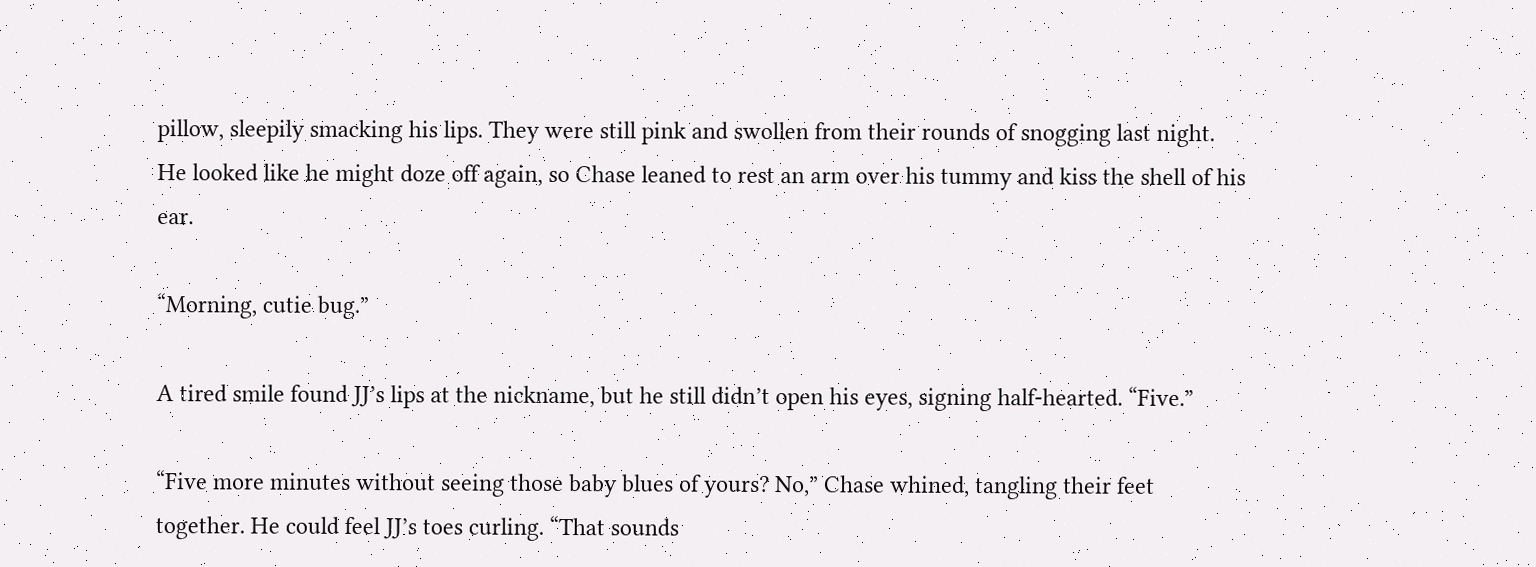pillow, sleepily smacking his lips. They were still pink and swollen from their rounds of snogging last night. He looked like he might doze off again, so Chase leaned to rest an arm over his tummy and kiss the shell of his ear.

“Morning, cutie bug.”

A tired smile found JJ’s lips at the nickname, but he still didn’t open his eyes, signing half-hearted. “Five.”

“Five more minutes without seeing those baby blues of yours? No,” Chase whined, tangling their feet together. He could feel JJ’s toes curling. “That sounds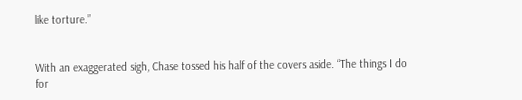like torture.”


With an exaggerated sigh, Chase tossed his half of the covers aside. “The things I do for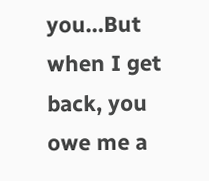you…But when I get back, you owe me a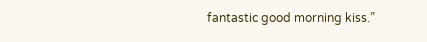fantastic good morning kiss.”